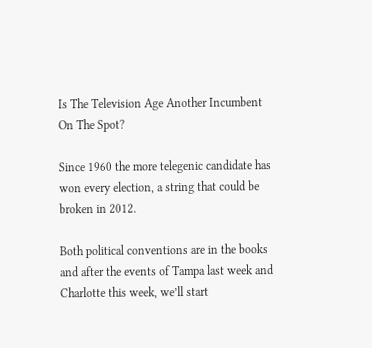Is The Television Age Another Incumbent On The Spot?

Since 1960 the more telegenic candidate has won every election, a string that could be broken in 2012.

Both political conventions are in the books and after the events of Tampa last week and Charlotte this week, we’ll start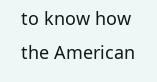to know how the American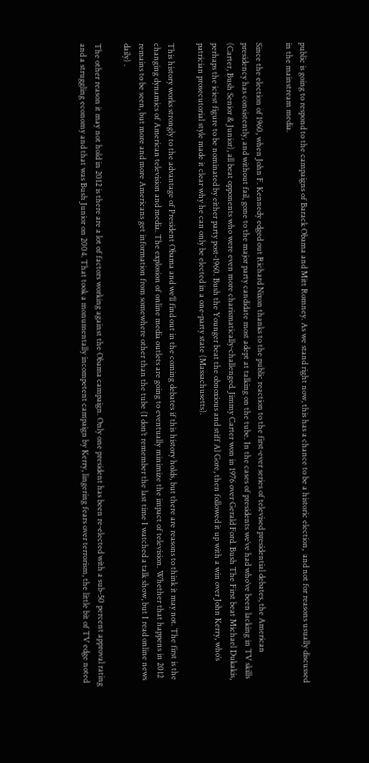public is going to respond to the campaigns of Barack Obama and Mitt Romney. As we stand right now, this has a chance to be a historic election,  and not for reasons usually discussed in the mainstream media.

Since the election of 1960, when John F. Kennedy edged out Richard Nixon thanks to the public reaction to the first-ever series of televised presidential debates, the American presidency has consistently, and without fail, gone to the major party candidate most adept at talking on the tube. In the cases of presidents we’ve had who’ve been lacking in TV skills (Carter, Bush Senior & Junior), all beat opponents who were even more charismatically-challenged. Jimmy Carter won in 1976 over Gerald Ford. Bush The First beat Michael Dukakis, perhaps the iciest figure to be nominated by either party post-1960. Bush the Younger beat the obnoxious and stiff Al Gore, then followed it up with a win over John Kerry, who’s patrician prosecutorial style made it clear why he can only be elected in a one-party state (Massachusetts).

This history works strongly to the advantage of President Obama and we’ll find out in the coming debates if this history holds, but there are reasons to think it may not. The first is the changing dynamics of American television and media. The explosion of online media outlets are going to eventually minimize the impact of television. Whether that happens in 2012 remains to be seen, but more and more Americans get information from somewhere other than the tube (I don’t remember the last time I watched a talk show, but I read online news daily) .

The other reason it may not hold in 2012 is there are a lot of factors working against the Obama campaign. Only one president has been re-elected with a sub-50 percent approval rating and a struggling economy and that was Bush Junior on 2004. That took a monumentally incompetent campaign by Kerry, lingering fears over terrorism, the little bit of TV edge noted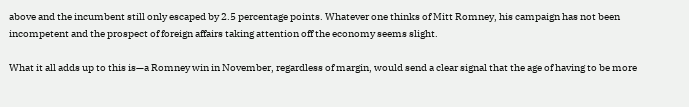above and the incumbent still only escaped by 2.5 percentage points. Whatever one thinks of Mitt Romney, his campaign has not been incompetent and the prospect of foreign affairs taking attention off the economy seems slight.

What it all adds up to this is—a Romney win in November, regardless of margin, would send a clear signal that the age of having to be more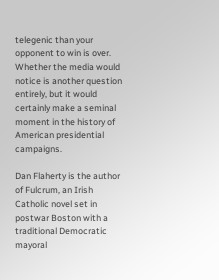telegenic than your opponent to win is over. Whether the media would notice is another question entirely, but it would certainly make a seminal moment in the history of American presidential campaigns.

Dan Flaherty is the author of Fulcrum, an Irish Catholic novel set in postwar Boston with a traditional Democratic mayoral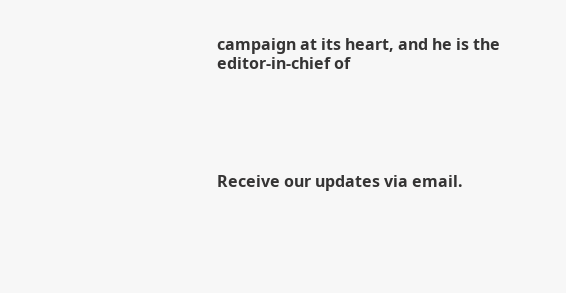campaign at its heart, and he is the editor-in-chief of





Receive our updates via email.